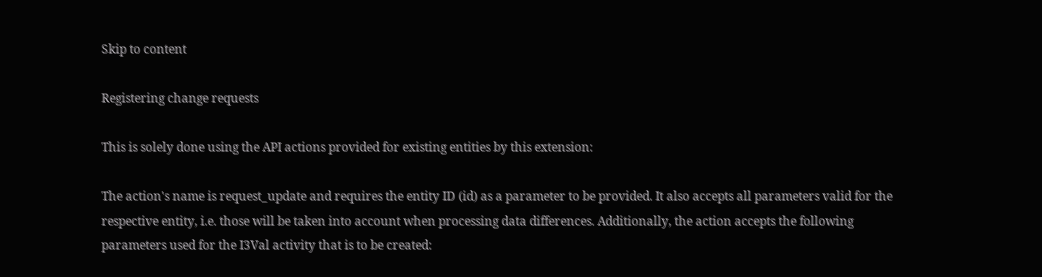Skip to content

Registering change requests

This is solely done using the API actions provided for existing entities by this extension:

The action's name is request_update and requires the entity ID (id) as a parameter to be provided. It also accepts all parameters valid for the respective entity, i.e. those will be taken into account when processing data differences. Additionally, the action accepts the following parameters used for the I3Val activity that is to be created: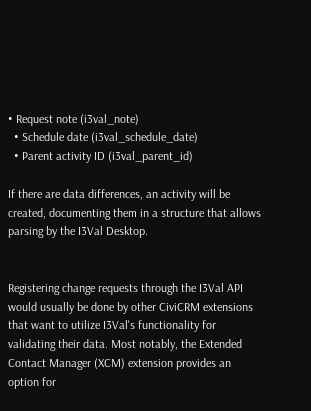• Request note (i3val_note)
  • Schedule date (i3val_schedule_date)
  • Parent activity ID (i3val_parent_id)

If there are data differences, an activity will be created, documenting them in a structure that allows parsing by the I3Val Desktop.


Registering change requests through the I3Val API would usually be done by other CiviCRM extensions that want to utilize I3Val's functionality for validating their data. Most notably, the Extended Contact Manager (XCM) extension provides an option for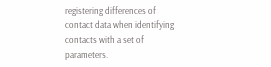registering differences of contact data when identifying contacts with a set of parameters.